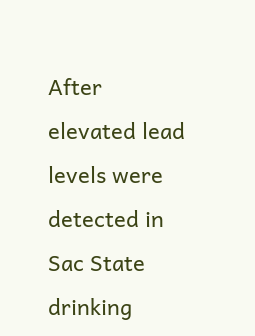After elevated lead levels were detected in Sac State drinking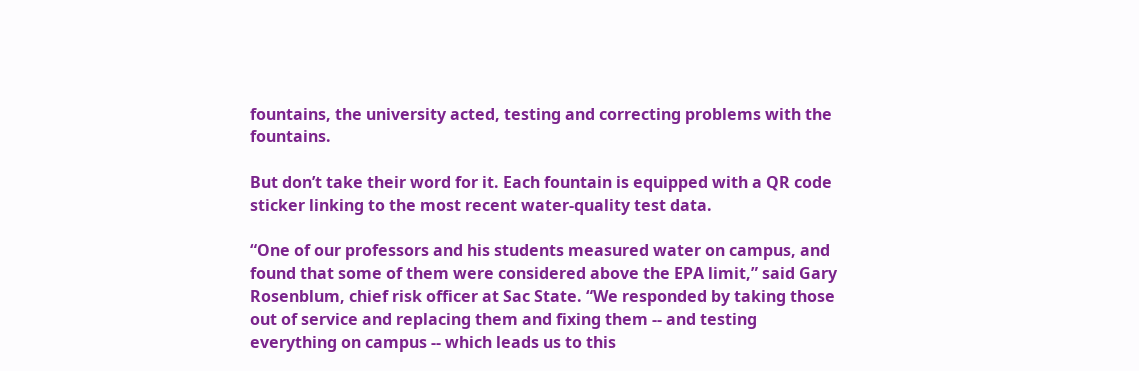fountains, the university acted, testing and correcting problems with the fountains.

But don’t take their word for it. Each fountain is equipped with a QR code sticker linking to the most recent water-quality test data.

“One of our professors and his students measured water on campus, and found that some of them were considered above the EPA limit,” said Gary Rosenblum, chief risk officer at Sac State. “We responded by taking those out of service and replacing them and fixing them -- and testing everything on campus -- which leads us to this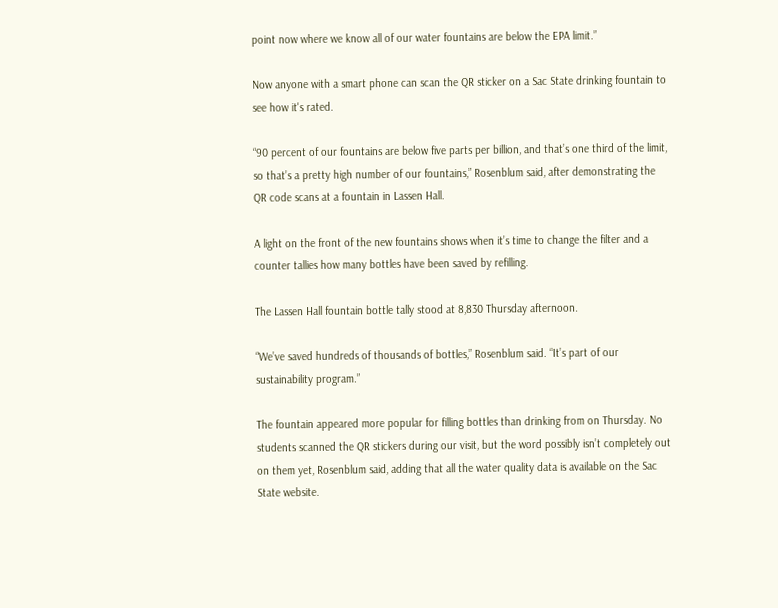point now where we know all of our water fountains are below the EPA limit.”

Now anyone with a smart phone can scan the QR sticker on a Sac State drinking fountain to see how it's rated.

“90 percent of our fountains are below five parts per billion, and that’s one third of the limit, so that’s a pretty high number of our fountains,” Rosenblum said, after demonstrating the QR code scans at a fountain in Lassen Hall.

A light on the front of the new fountains shows when it’s time to change the filter and a counter tallies how many bottles have been saved by refilling.

The Lassen Hall fountain bottle tally stood at 8,830 Thursday afternoon.

“We’ve saved hundreds of thousands of bottles,” Rosenblum said. “It’s part of our sustainability program.”

The fountain appeared more popular for filling bottles than drinking from on Thursday. No students scanned the QR stickers during our visit, but the word possibly isn’t completely out on them yet, Rosenblum said, adding that all the water quality data is available on the Sac State website.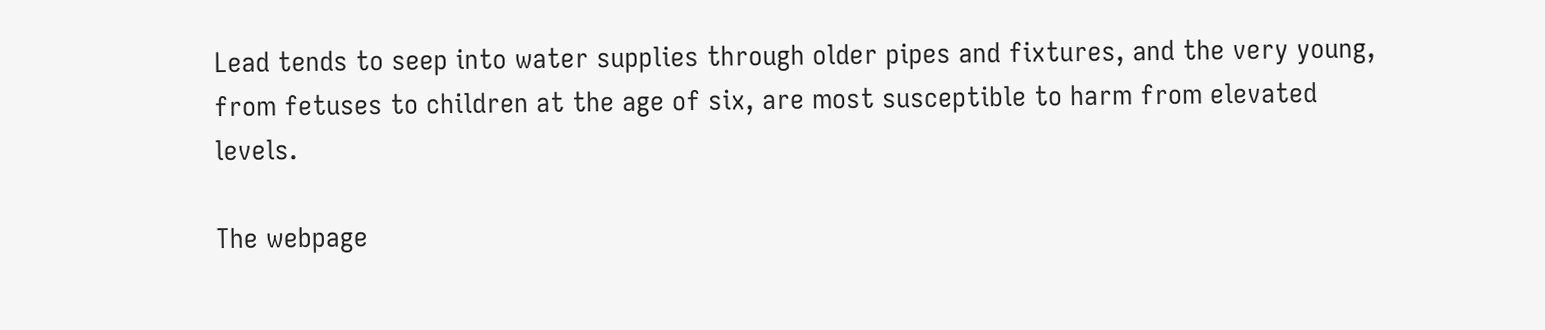Lead tends to seep into water supplies through older pipes and fixtures, and the very young, from fetuses to children at the age of six, are most susceptible to harm from elevated levels.

The webpage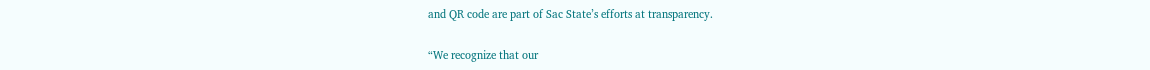and QR code are part of Sac State’s efforts at transparency.

“We recognize that our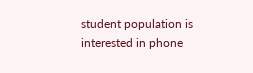student population is interested in phone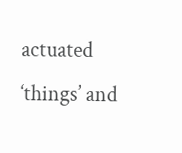actuated ‘things’ and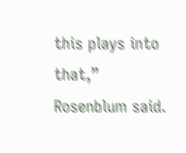this plays into that,” Rosenblum said.